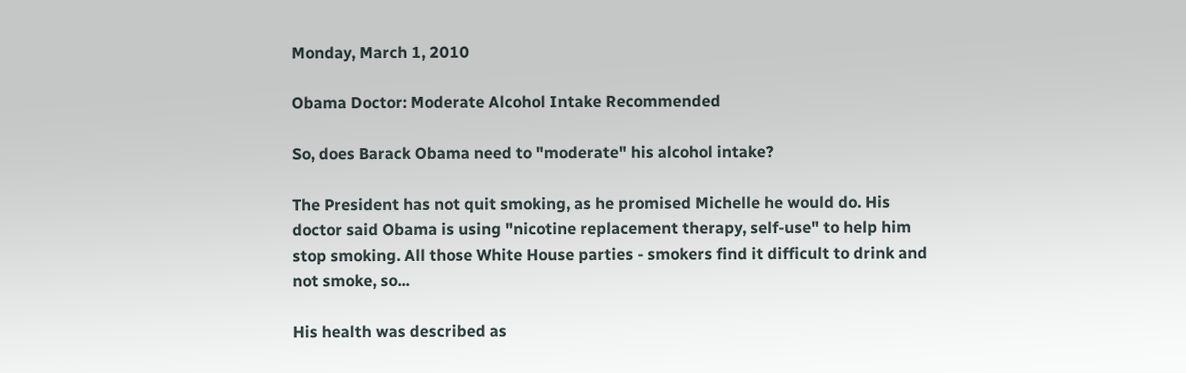Monday, March 1, 2010

Obama Doctor: Moderate Alcohol Intake Recommended

So, does Barack Obama need to "moderate" his alcohol intake?

The President has not quit smoking, as he promised Michelle he would do. His doctor said Obama is using "nicotine replacement therapy, self-use" to help him stop smoking. All those White House parties - smokers find it difficult to drink and not smoke, so...

His health was described as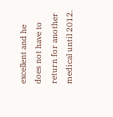excellent and he does not have to return for another medical until 2012.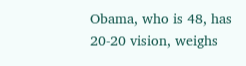Obama, who is 48, has 20-20 vision, weighs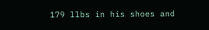179 llbs in his shoes and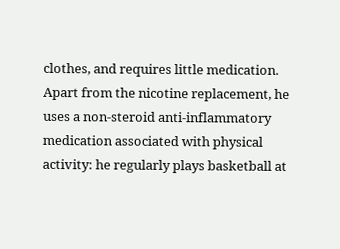clothes, and requires little medication. Apart from the nicotine replacement, he uses a non-steroid anti-inflammatory medication associated with physical activity: he regularly plays basketball at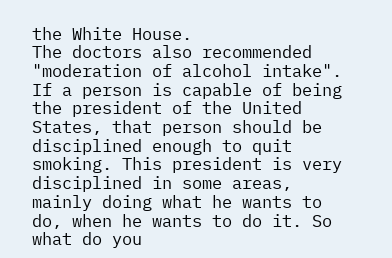the White House.
The doctors also recommended "moderation of alcohol intake".
If a person is capable of being the president of the United States, that person should be disciplined enough to quit smoking. This president is very disciplined in some areas, mainly doing what he wants to do, when he wants to do it. So what do you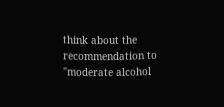think about the recommendation to "moderate alcohol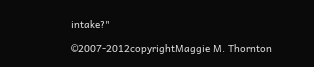intake?"

©2007-2012copyrightMaggie M. Thornton